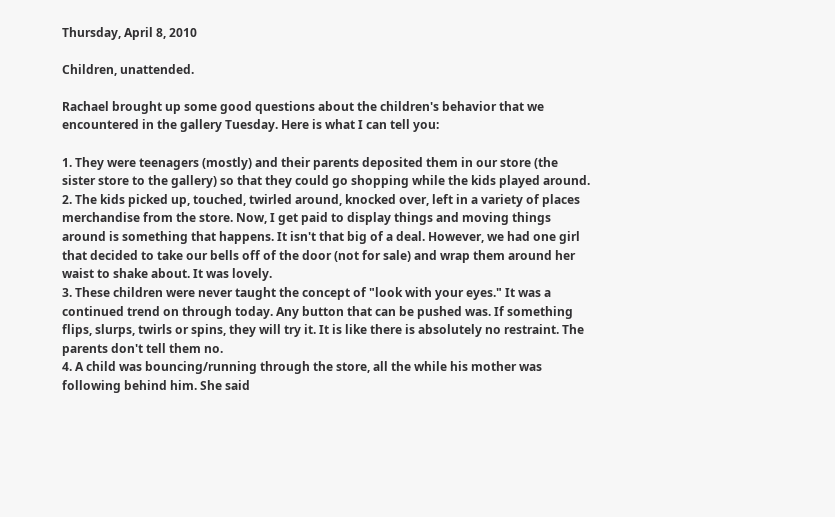Thursday, April 8, 2010

Children, unattended.

Rachael brought up some good questions about the children's behavior that we encountered in the gallery Tuesday. Here is what I can tell you:

1. They were teenagers (mostly) and their parents deposited them in our store (the sister store to the gallery) so that they could go shopping while the kids played around.
2. The kids picked up, touched, twirled around, knocked over, left in a variety of places merchandise from the store. Now, I get paid to display things and moving things around is something that happens. It isn't that big of a deal. However, we had one girl that decided to take our bells off of the door (not for sale) and wrap them around her waist to shake about. It was lovely.
3. These children were never taught the concept of "look with your eyes." It was a continued trend on through today. Any button that can be pushed was. If something flips, slurps, twirls or spins, they will try it. It is like there is absolutely no restraint. The parents don't tell them no.
4. A child was bouncing/running through the store, all the while his mother was following behind him. She said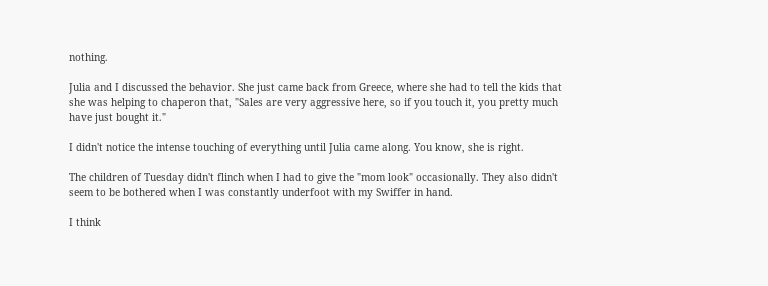nothing.

Julia and I discussed the behavior. She just came back from Greece, where she had to tell the kids that she was helping to chaperon that, "Sales are very aggressive here, so if you touch it, you pretty much have just bought it."

I didn't notice the intense touching of everything until Julia came along. You know, she is right.

The children of Tuesday didn't flinch when I had to give the "mom look" occasionally. They also didn't seem to be bothered when I was constantly underfoot with my Swiffer in hand.

I think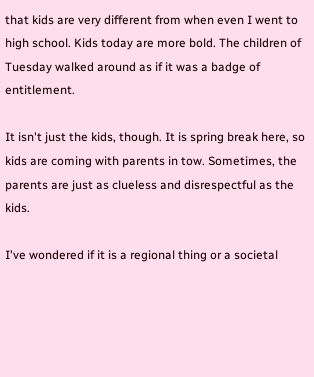that kids are very different from when even I went to high school. Kids today are more bold. The children of Tuesday walked around as if it was a badge of entitlement.

It isn't just the kids, though. It is spring break here, so kids are coming with parents in tow. Sometimes, the parents are just as clueless and disrespectful as the kids.

I've wondered if it is a regional thing or a societal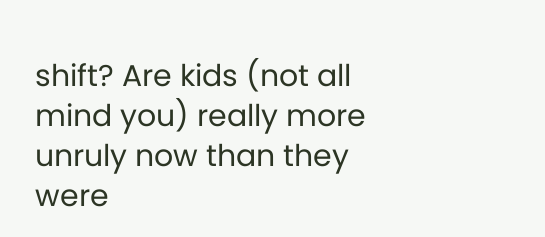shift? Are kids (not all mind you) really more unruly now than they were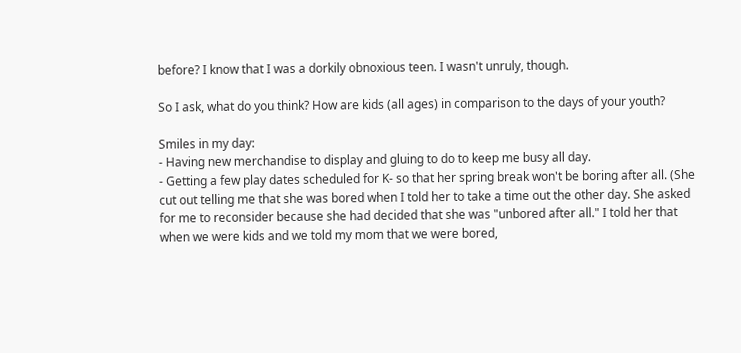before? I know that I was a dorkily obnoxious teen. I wasn't unruly, though.

So I ask, what do you think? How are kids (all ages) in comparison to the days of your youth?

Smiles in my day:
- Having new merchandise to display and gluing to do to keep me busy all day.
- Getting a few play dates scheduled for K- so that her spring break won't be boring after all. (She cut out telling me that she was bored when I told her to take a time out the other day. She asked for me to reconsider because she had decided that she was "unbored after all." I told her that when we were kids and we told my mom that we were bored,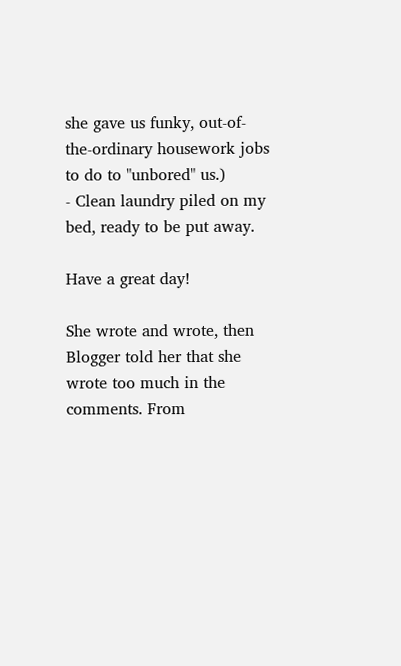she gave us funky, out-of-the-ordinary housework jobs to do to "unbored" us.)
- Clean laundry piled on my bed, ready to be put away.

Have a great day!

She wrote and wrote, then Blogger told her that she wrote too much in the comments. From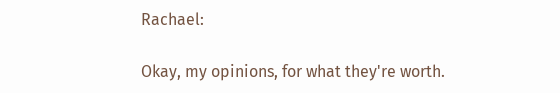Rachael:

Okay, my opinions, for what they're worth.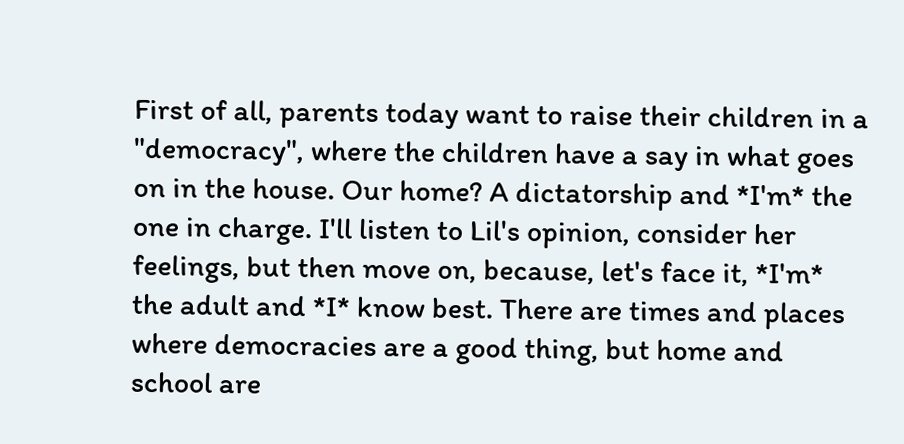First of all, parents today want to raise their children in a "democracy", where the children have a say in what goes on in the house. Our home? A dictatorship and *I'm* the one in charge. I'll listen to Lil's opinion, consider her feelings, but then move on, because, let's face it, *I'm* the adult and *I* know best. There are times and places where democracies are a good thing, but home and school are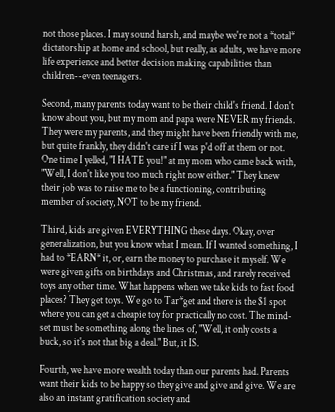not those places. I may sound harsh, and maybe we're not a *total* dictatorship at home and school, but really, as adults, we have more life experience and better decision making capabilities than children--even teenagers.

Second, many parents today want to be their child's friend. I don't know about you, but my mom and papa were NEVER my friends. They were my parents, and they might have been friendly with me, but quite frankly, they didn't care if I was p'd off at them or not. One time I yelled, "I HATE you!" at my mom who came back with, "Well, I don't like you too much right now either." They knew their job was to raise me to be a functioning, contributing member of society, NOT to be my friend.

Third, kids are given EVERYTHING these days. Okay, over generalization, but you know what I mean. If I wanted something, I had to *EARN* it, or, earn the money to purchase it myself. We were given gifts on birthdays and Christmas, and rarely received toys any other time. What happens when we take kids to fast food places? They get toys. We go to Tar*get and there is the $1 spot where you can get a cheapie toy for practically no cost. The mind-set must be something along the lines of, "Well, it only costs a buck, so it's not that big a deal." But, it IS.

Fourth, we have more wealth today than our parents had. Parents want their kids to be happy so they give and give and give. We are also an instant gratification society and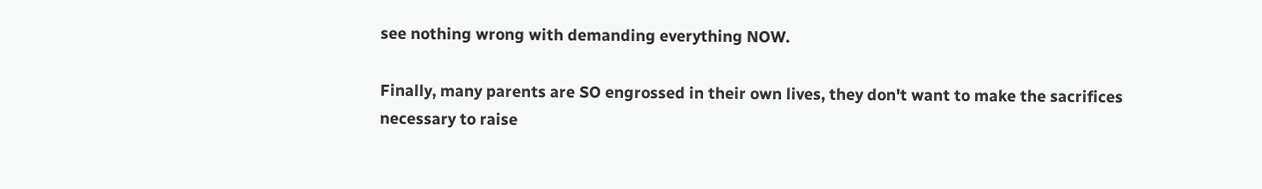see nothing wrong with demanding everything NOW.

Finally, many parents are SO engrossed in their own lives, they don't want to make the sacrifices necessary to raise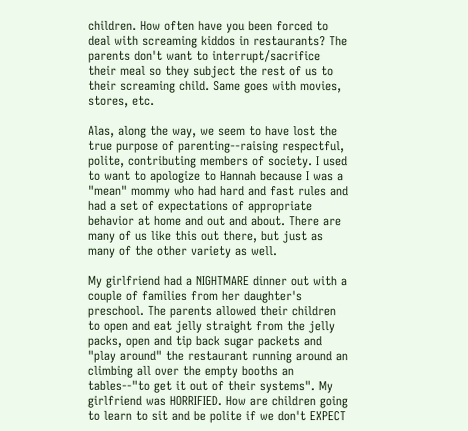children. How often have you been forced to deal with screaming kiddos in restaurants? The parents don't want to interrupt/sacrifice their meal so they subject the rest of us to their screaming child. Same goes with movies, stores, etc.

Alas, along the way, we seem to have lost the true purpose of parenting--raising respectful, polite, contributing members of society. I used to want to apologize to Hannah because I was a "mean" mommy who had hard and fast rules and had a set of expectations of appropriate behavior at home and out and about. There are many of us like this out there, but just as many of the other variety as well.

My girlfriend had a NIGHTMARE dinner out with a couple of families from her daughter's preschool. The parents allowed their children to open and eat jelly straight from the jelly packs, open and tip back sugar packets and "play around" the restaurant running around an climbing all over the empty booths an tables--"to get it out of their systems". My girlfriend was HORRIFIED. How are children going to learn to sit and be polite if we don't EXPECT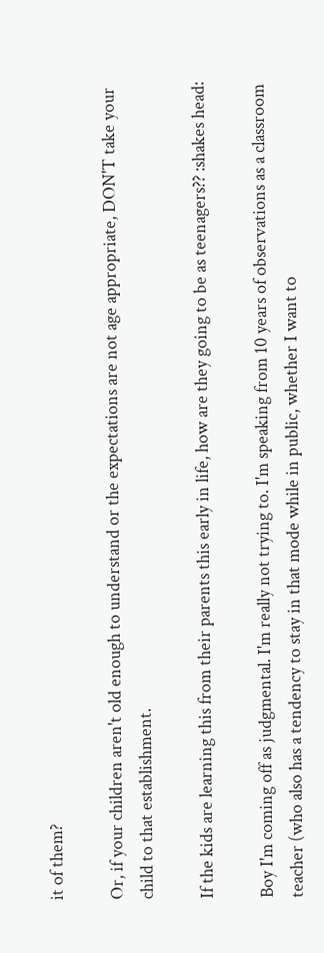it of them?

Or, if your children aren't old enough to understand or the expectations are not age appropriate, DON'T take your child to that establishment.

If the kids are learning this from their parents this early in life, how are they going to be as teenagers?? :shakes head:

Boy I'm coming off as judgmental. I'm really not trying to. I'm speaking from 10 years of observations as a classroom teacher (who also has a tendency to stay in that mode while in public, whether I want to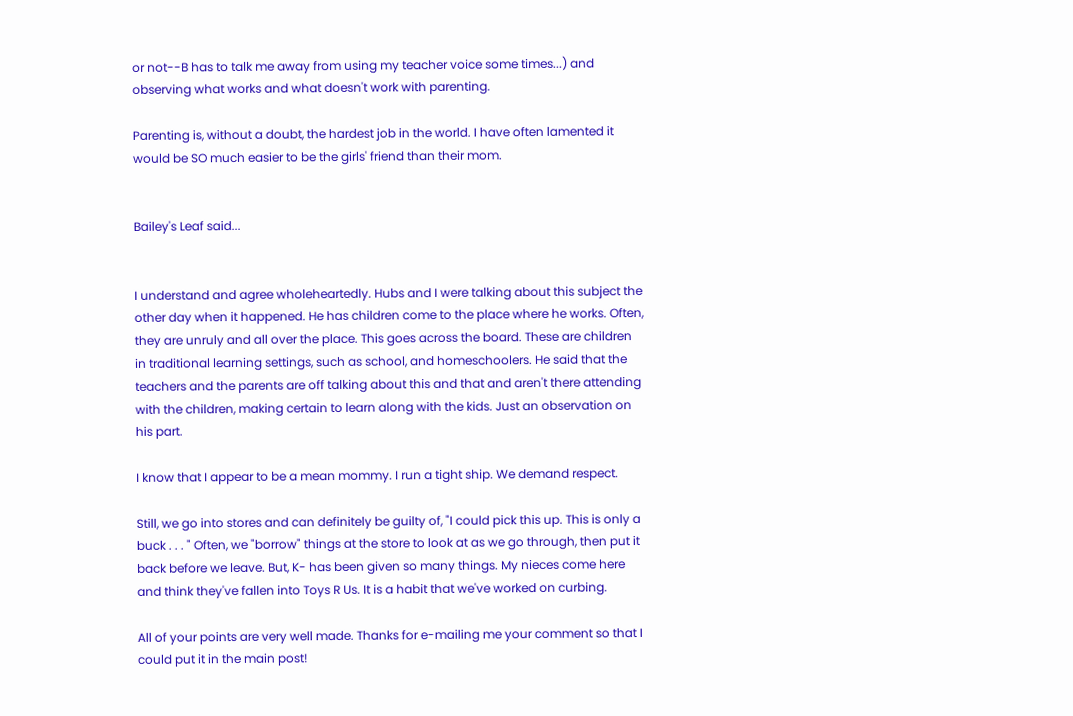or not--B has to talk me away from using my teacher voice some times...) and observing what works and what doesn't work with parenting.

Parenting is, without a doubt, the hardest job in the world. I have often lamented it would be SO much easier to be the girls' friend than their mom.


Bailey's Leaf said...


I understand and agree wholeheartedly. Hubs and I were talking about this subject the other day when it happened. He has children come to the place where he works. Often, they are unruly and all over the place. This goes across the board. These are children in traditional learning settings, such as school, and homeschoolers. He said that the teachers and the parents are off talking about this and that and aren't there attending with the children, making certain to learn along with the kids. Just an observation on his part.

I know that I appear to be a mean mommy. I run a tight ship. We demand respect.

Still, we go into stores and can definitely be guilty of, "I could pick this up. This is only a buck . . . " Often, we "borrow" things at the store to look at as we go through, then put it back before we leave. But, K- has been given so many things. My nieces come here and think they've fallen into Toys R Us. It is a habit that we've worked on curbing.

All of your points are very well made. Thanks for e-mailing me your comment so that I could put it in the main post!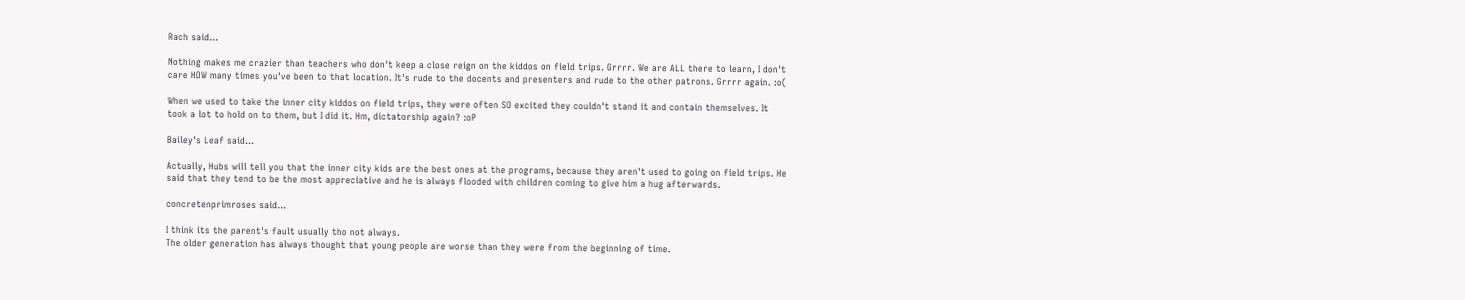Rach said...

Nothing makes me crazier than teachers who don't keep a close reign on the kiddos on field trips. Grrrr. We are ALL there to learn, I don't care HOW many times you've been to that location. It's rude to the docents and presenters and rude to the other patrons. Grrrr again. :o(

When we used to take the inner city kiddos on field trips, they were often SO excited they couldn't stand it and contain themselves. It took a lot to hold on to them, but I did it. Hm, dictatorship again? :oP

Bailey's Leaf said...

Actually, Hubs will tell you that the inner city kids are the best ones at the programs, because they aren't used to going on field trips. He said that they tend to be the most appreciative and he is always flooded with children coming to give him a hug afterwards.

concretenprimroses said...

I think its the parent's fault usually tho not always.
The older generation has always thought that young people are worse than they were from the beginning of time.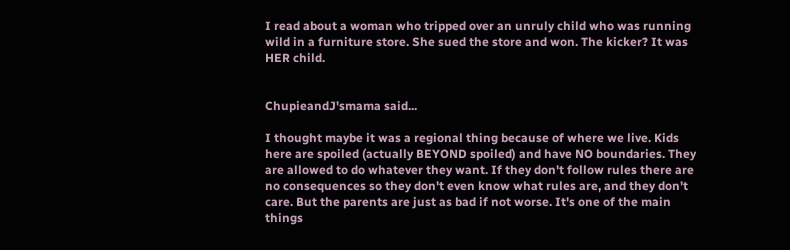I read about a woman who tripped over an unruly child who was running wild in a furniture store. She sued the store and won. The kicker? It was HER child.


ChupieandJ'smama said...

I thought maybe it was a regional thing because of where we live. Kids here are spoiled (actually BEYOND spoiled) and have NO boundaries. They are allowed to do whatever they want. If they don't follow rules there are no consequences so they don't even know what rules are, and they don't care. But the parents are just as bad if not worse. It's one of the main things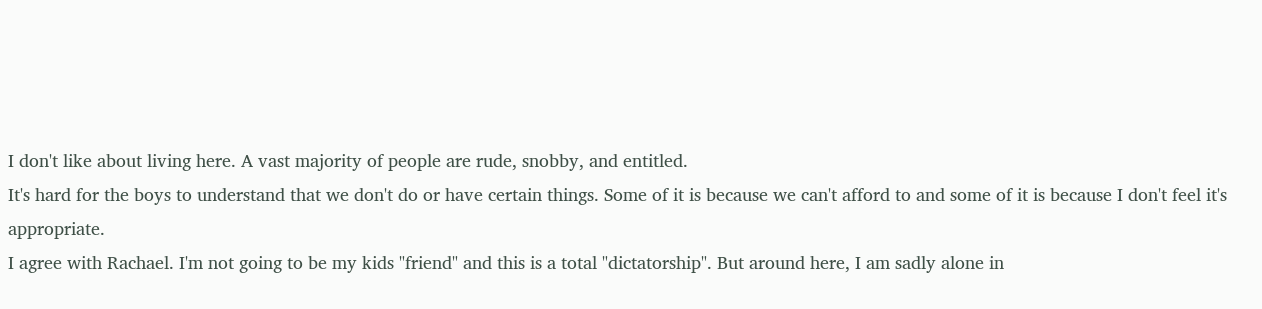I don't like about living here. A vast majority of people are rude, snobby, and entitled.
It's hard for the boys to understand that we don't do or have certain things. Some of it is because we can't afford to and some of it is because I don't feel it's appropriate.
I agree with Rachael. I'm not going to be my kids "friend" and this is a total "dictatorship". But around here, I am sadly alone in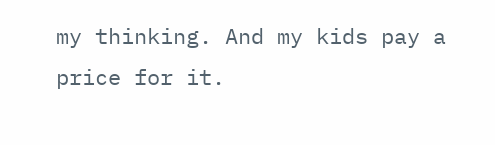my thinking. And my kids pay a price for it.